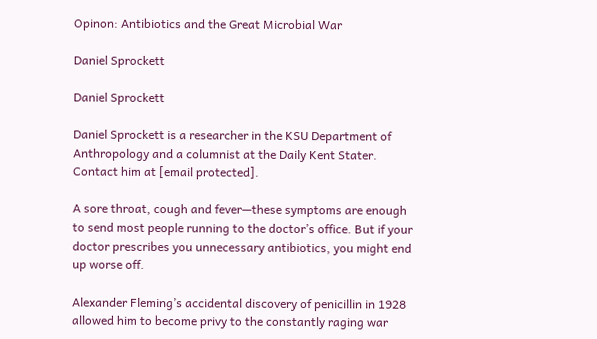Opinon: Antibiotics and the Great Microbial War

Daniel Sprockett

Daniel Sprockett

Daniel Sprockett is a researcher in the KSU Department of Anthropology and a columnist at the Daily Kent Stater. Contact him at [email protected].

A sore throat, cough and fever—these symptoms are enough to send most people running to the doctor’s office. But if your doctor prescribes you unnecessary antibiotics, you might end up worse off.

Alexander Fleming’s accidental discovery of penicillin in 1928 allowed him to become privy to the constantly raging war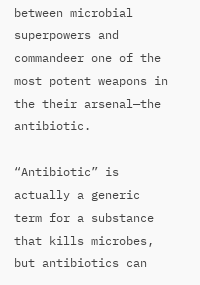between microbial superpowers and commandeer one of the most potent weapons in the their arsenal—the antibiotic.

“Antibiotic” is actually a generic term for a substance that kills microbes, but antibiotics can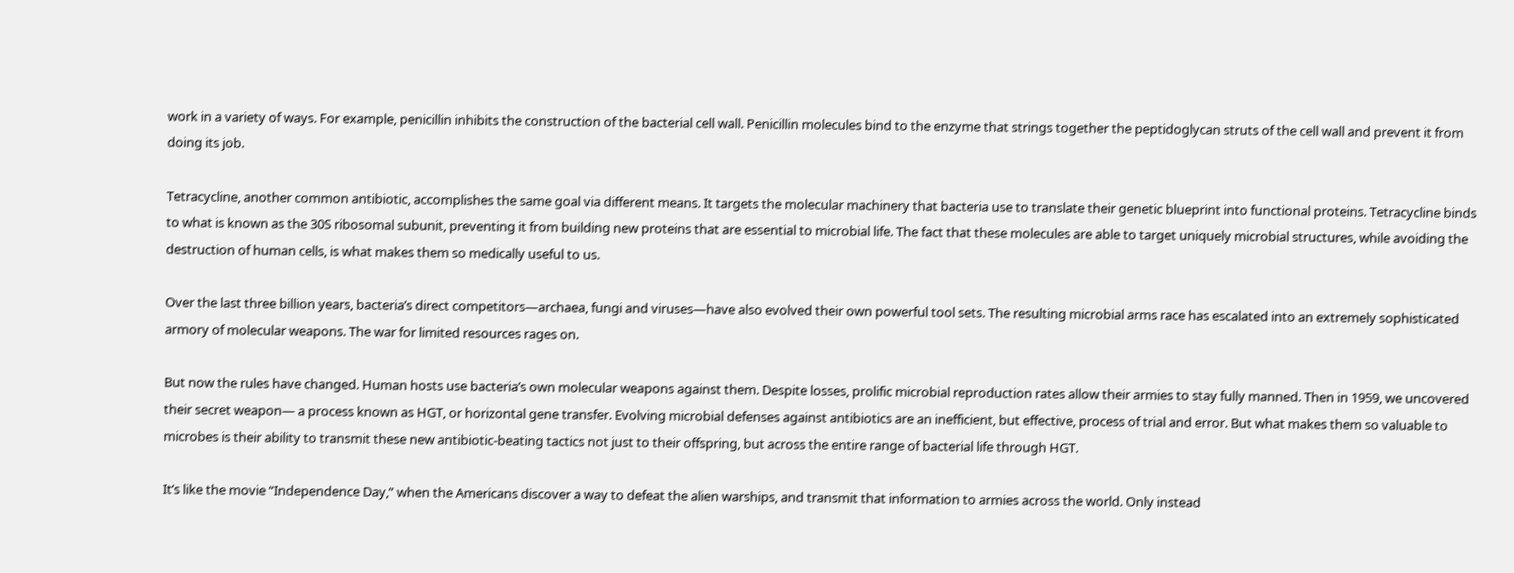work in a variety of ways. For example, penicillin inhibits the construction of the bacterial cell wall. Penicillin molecules bind to the enzyme that strings together the peptidoglycan struts of the cell wall and prevent it from doing its job.

Tetracycline, another common antibiotic, accomplishes the same goal via different means. It targets the molecular machinery that bacteria use to translate their genetic blueprint into functional proteins. Tetracycline binds to what is known as the 30S ribosomal subunit, preventing it from building new proteins that are essential to microbial life. The fact that these molecules are able to target uniquely microbial structures, while avoiding the destruction of human cells, is what makes them so medically useful to us.

Over the last three billion years, bacteria’s direct competitors—archaea, fungi and viruses—have also evolved their own powerful tool sets. The resulting microbial arms race has escalated into an extremely sophisticated armory of molecular weapons. The war for limited resources rages on.

But now the rules have changed. Human hosts use bacteria’s own molecular weapons against them. Despite losses, prolific microbial reproduction rates allow their armies to stay fully manned. Then in 1959, we uncovered their secret weapon— a process known as HGT, or horizontal gene transfer. Evolving microbial defenses against antibiotics are an inefficient, but effective, process of trial and error. But what makes them so valuable to microbes is their ability to transmit these new antibiotic-beating tactics not just to their offspring, but across the entire range of bacterial life through HGT.

It’s like the movie “Independence Day,” when the Americans discover a way to defeat the alien warships, and transmit that information to armies across the world. Only instead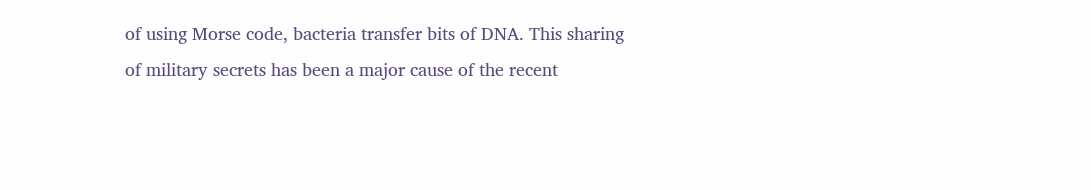of using Morse code, bacteria transfer bits of DNA. This sharing of military secrets has been a major cause of the recent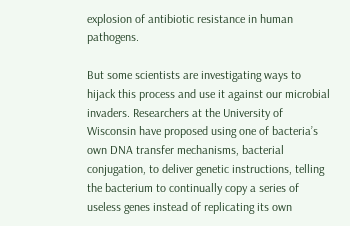explosion of antibiotic resistance in human pathogens.

But some scientists are investigating ways to hijack this process and use it against our microbial invaders. Researchers at the University of Wisconsin have proposed using one of bacteria’s own DNA transfer mechanisms, bacterial conjugation, to deliver genetic instructions, telling the bacterium to continually copy a series of useless genes instead of replicating its own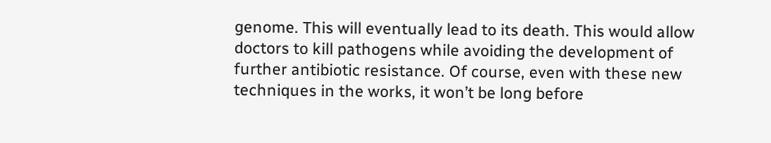genome. This will eventually lead to its death. This would allow doctors to kill pathogens while avoiding the development of further antibiotic resistance. Of course, even with these new techniques in the works, it won’t be long before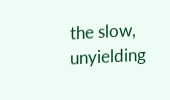the slow, unyielding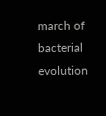march of bacterial evolution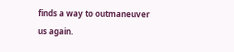finds a way to outmaneuver us again.